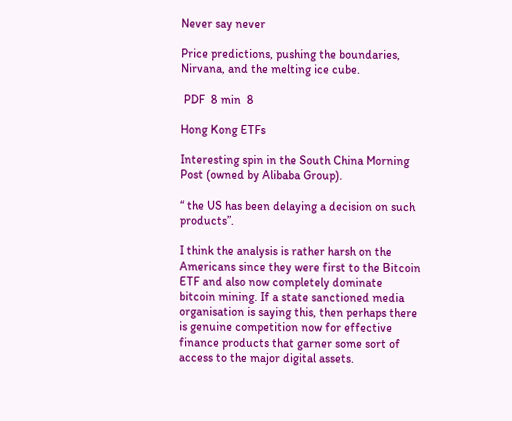Never say never

Price predictions, pushing the boundaries, Nirvana, and the melting ice cube.

 PDF  8 min  8

Hong Kong ETFs

Interesting spin in the South China Morning Post (owned by Alibaba Group).

“ the US has been delaying a decision on such products”.

I think the analysis is rather harsh on the Americans since they were first to the Bitcoin ETF and also now completely dominate bitcoin mining. If a state sanctioned media organisation is saying this, then perhaps there is genuine competition now for effective finance products that garner some sort of access to the major digital assets.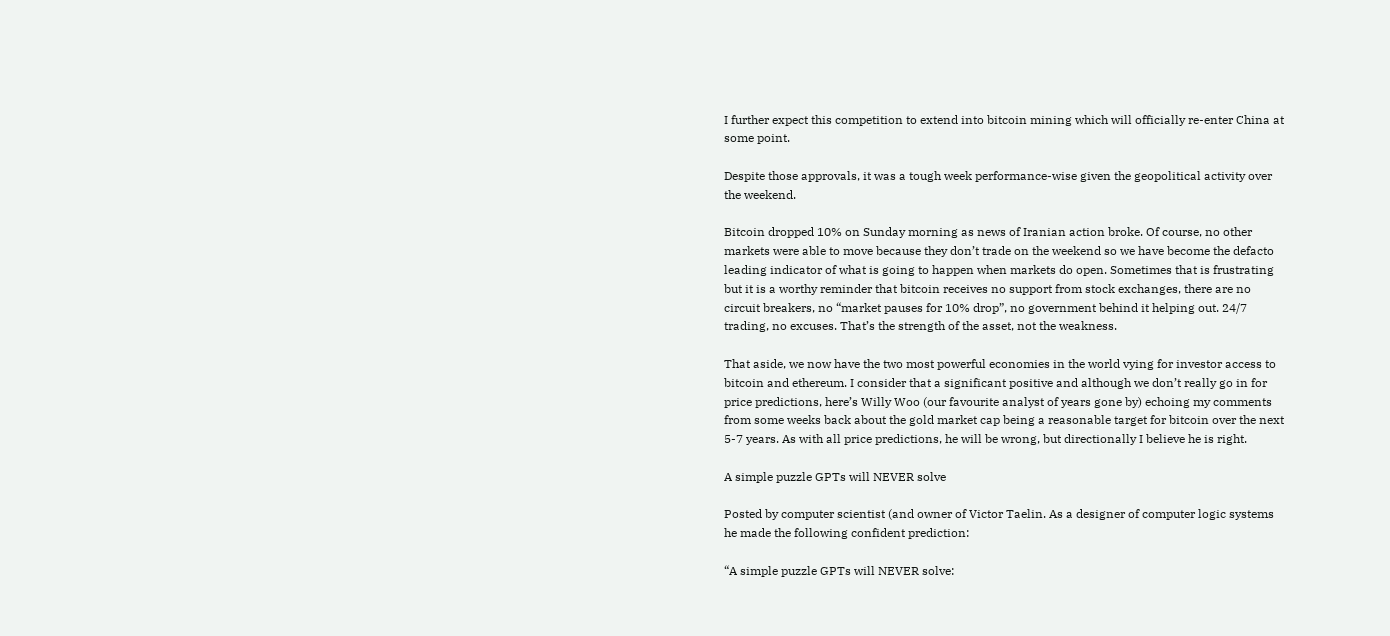I further expect this competition to extend into bitcoin mining which will officially re-enter China at some point.

Despite those approvals, it was a tough week performance-wise given the geopolitical activity over the weekend.

Bitcoin dropped 10% on Sunday morning as news of Iranian action broke. Of course, no other markets were able to move because they don’t trade on the weekend so we have become the defacto leading indicator of what is going to happen when markets do open. Sometimes that is frustrating but it is a worthy reminder that bitcoin receives no support from stock exchanges, there are no circuit breakers, no “market pauses for 10% drop”, no government behind it helping out. 24/7 trading, no excuses. That’s the strength of the asset, not the weakness.

That aside, we now have the two most powerful economies in the world vying for investor access to bitcoin and ethereum. I consider that a significant positive and although we don’t really go in for price predictions, here’s Willy Woo (our favourite analyst of years gone by) echoing my comments from some weeks back about the gold market cap being a reasonable target for bitcoin over the next 5-7 years. As with all price predictions, he will be wrong, but directionally I believe he is right.

A simple puzzle GPTs will NEVER solve

Posted by computer scientist (and owner of Victor Taelin. As a designer of computer logic systems he made the following confident prediction:

“A simple puzzle GPTs will NEVER solve: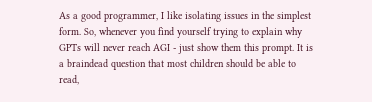As a good programmer, I like isolating issues in the simplest form. So, whenever you find yourself trying to explain why GPTs will never reach AGI - just show them this prompt. It is a braindead question that most children should be able to read,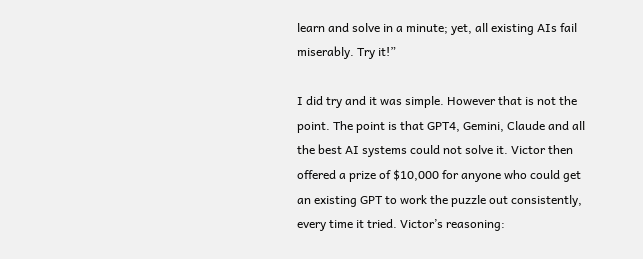learn and solve in a minute; yet, all existing AIs fail miserably. Try it!”

I did try and it was simple. However that is not the point. The point is that GPT4, Gemini, Claude and all the best AI systems could not solve it. Victor then offered a prize of $10,000 for anyone who could get an existing GPT to work the puzzle out consistently, every time it tried. Victor’s reasoning: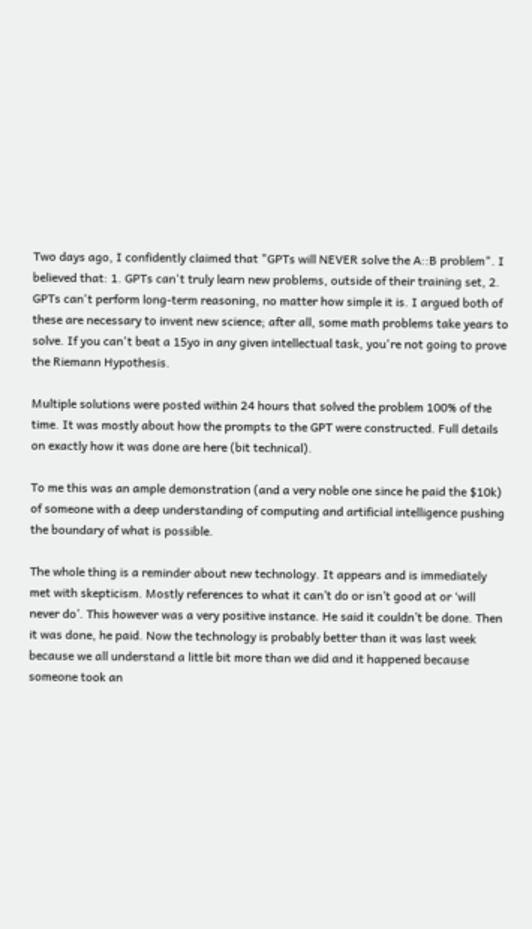Two days ago, I confidently claimed that "GPTs will NEVER solve the A::B problem". I believed that: 1. GPTs can't truly learn new problems, outside of their training set, 2. GPTs can't perform long-term reasoning, no matter how simple it is. I argued both of these are necessary to invent new science; after all, some math problems take years to solve. If you can't beat a 15yo in any given intellectual task, you're not going to prove the Riemann Hypothesis.

Multiple solutions were posted within 24 hours that solved the problem 100% of the time. It was mostly about how the prompts to the GPT were constructed. Full details on exactly how it was done are here (bit technical).

To me this was an ample demonstration (and a very noble one since he paid the $10k) of someone with a deep understanding of computing and artificial intelligence pushing the boundary of what is possible.

The whole thing is a reminder about new technology. It appears and is immediately met with skepticism. Mostly references to what it can’t do or isn’t good at or ‘will never do’. This however was a very positive instance. He said it couldn’t be done. Then it was done, he paid. Now the technology is probably better than it was last week because we all understand a little bit more than we did and it happened because someone took an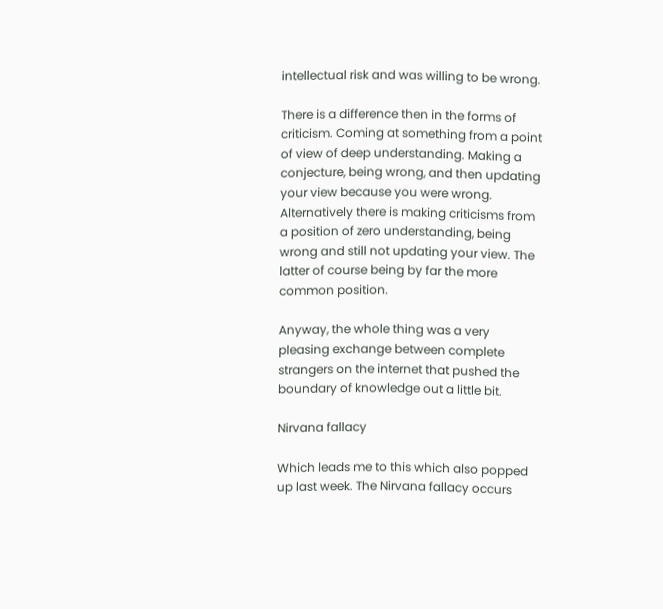intellectual risk and was willing to be wrong.

There is a difference then in the forms of criticism. Coming at something from a point of view of deep understanding. Making a conjecture, being wrong, and then updating your view because you were wrong. Alternatively there is making criticisms from a position of zero understanding, being wrong and still not updating your view. The latter of course being by far the more common position.

Anyway, the whole thing was a very pleasing exchange between complete strangers on the internet that pushed the boundary of knowledge out a little bit.

Nirvana fallacy

Which leads me to this which also popped up last week. The Nirvana fallacy occurs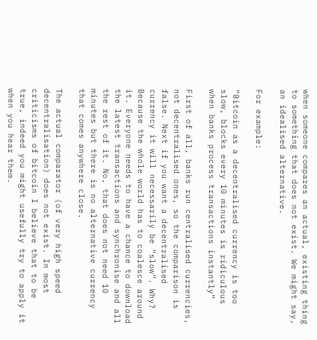when someone compares an actual, existing thing to something that does not exist. We might say, an idealised alternative.

For example:

“Bitcoin as a decentralised currency is too slow, blocks every 10 minutes is ridiculous when banks process transactions instantly”

First of all, banks run centralised currencies, not decentralised ones, so the comparison is false. Next if you want a decentralised currency it will necessarily be “slow”. Why? Because the whole world has to coalesce around it. Everyone needs to have a chance to download the latest transactions and synchronise and all the rest of it. No, that does not need 10 minutes but there is no alternative currency that comes anywhere close.

The actual comparator (of very high speed decentralisation) does not exist. In most criticisms of bitcoin I believe that to be true, indeed you might usefully try to apply it when you hear them.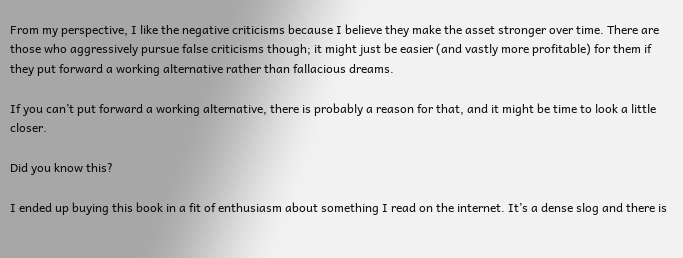From my perspective, I like the negative criticisms because I believe they make the asset stronger over time. There are those who aggressively pursue false criticisms though; it might just be easier (and vastly more profitable) for them if they put forward a working alternative rather than fallacious dreams.

If you can’t put forward a working alternative, there is probably a reason for that, and it might be time to look a little closer.

Did you know this?

I ended up buying this book in a fit of enthusiasm about something I read on the internet. It’s a dense slog and there is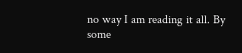no way I am reading it all. By some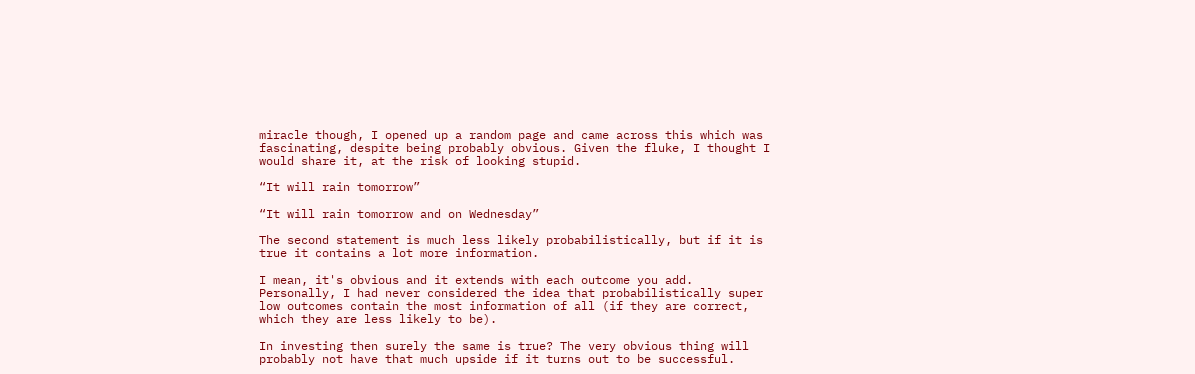miracle though, I opened up a random page and came across this which was fascinating, despite being probably obvious. Given the fluke, I thought I would share it, at the risk of looking stupid.

“It will rain tomorrow”

“It will rain tomorrow and on Wednesday”

The second statement is much less likely probabilistically, but if it is true it contains a lot more information.

I mean, it's obvious and it extends with each outcome you add. Personally, I had never considered the idea that probabilistically super low outcomes contain the most information of all (if they are correct, which they are less likely to be).

In investing then surely the same is true? The very obvious thing will probably not have that much upside if it turns out to be successful.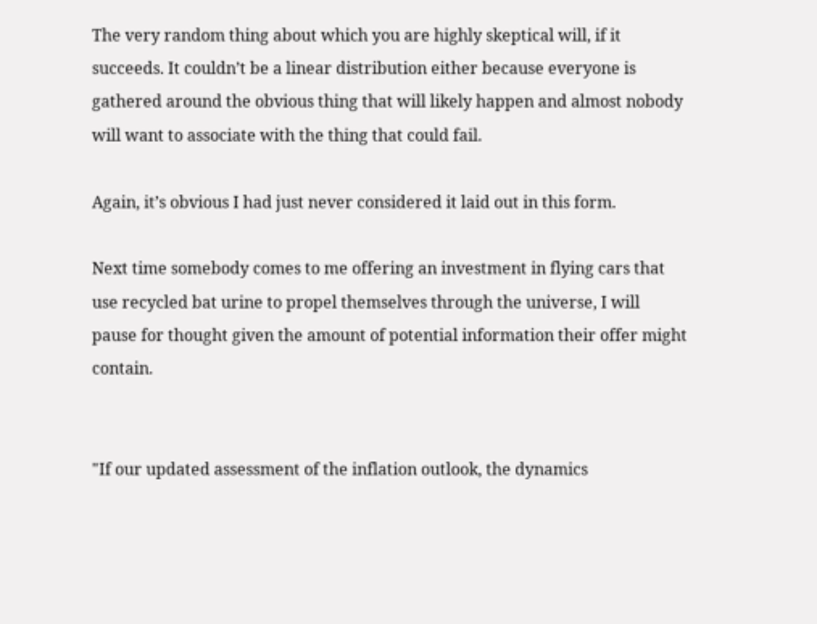The very random thing about which you are highly skeptical will, if it succeeds. It couldn’t be a linear distribution either because everyone is gathered around the obvious thing that will likely happen and almost nobody will want to associate with the thing that could fail.

Again, it’s obvious I had just never considered it laid out in this form.

Next time somebody comes to me offering an investment in flying cars that use recycled bat urine to propel themselves through the universe, I will pause for thought given the amount of potential information their offer might contain.


"If our updated assessment of the inflation outlook, the dynamics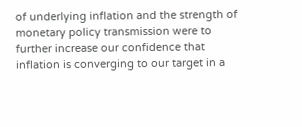of underlying inflation and the strength of monetary policy transmission were to further increase our confidence that inflation is converging to our target in a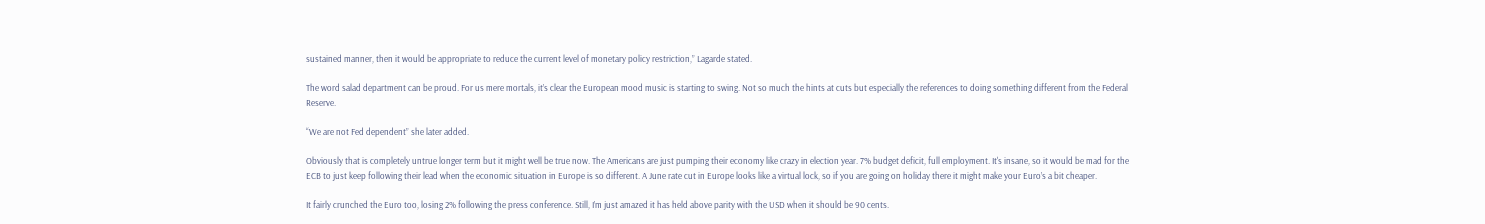sustained manner, then it would be appropriate to reduce the current level of monetary policy restriction,” Lagarde stated.

The word salad department can be proud. For us mere mortals, it’s clear the European mood music is starting to swing. Not so much the hints at cuts but especially the references to doing something different from the Federal Reserve.

“We are not Fed dependent” she later added.

Obviously that is completely untrue longer term but it might well be true now. The Americans are just pumping their economy like crazy in election year. 7% budget deficit, full employment. It's insane, so it would be mad for the ECB to just keep following their lead when the economic situation in Europe is so different. A June rate cut in Europe looks like a virtual lock, so if you are going on holiday there it might make your Euro’s a bit cheaper.

It fairly crunched the Euro too, losing 2% following the press conference. Still, I’m just amazed it has held above parity with the USD when it should be 90 cents.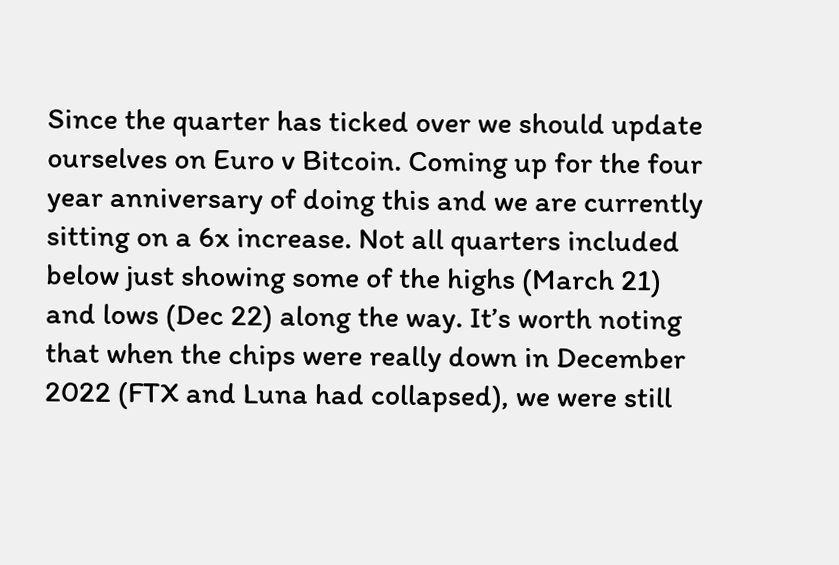Since the quarter has ticked over we should update ourselves on Euro v Bitcoin. Coming up for the four year anniversary of doing this and we are currently sitting on a 6x increase. Not all quarters included below just showing some of the highs (March 21) and lows (Dec 22) along the way. It’s worth noting that when the chips were really down in December 2022 (FTX and Luna had collapsed), we were still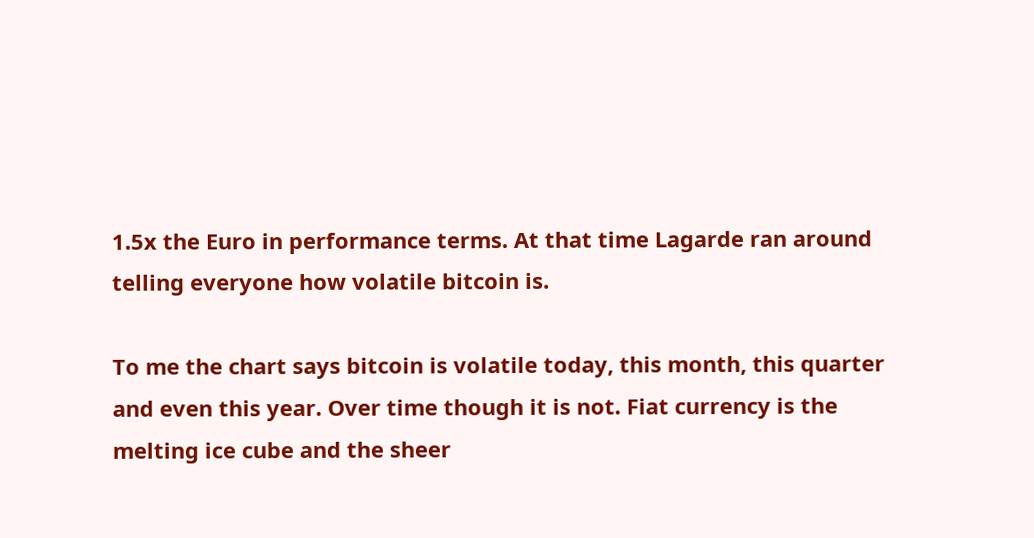1.5x the Euro in performance terms. At that time Lagarde ran around telling everyone how volatile bitcoin is.

To me the chart says bitcoin is volatile today, this month, this quarter and even this year. Over time though it is not. Fiat currency is the melting ice cube and the sheer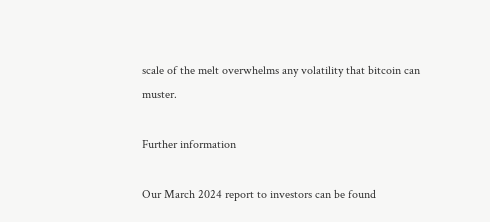scale of the melt overwhelms any volatility that bitcoin can muster.

Further information

Our March 2024 report to investors can be found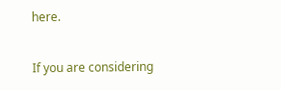here.

If you are considering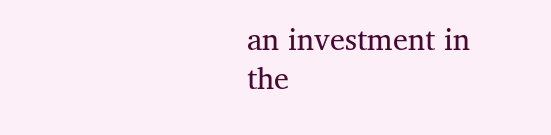an investment in the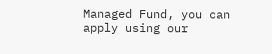Managed Fund, you can apply using our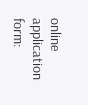online application form: